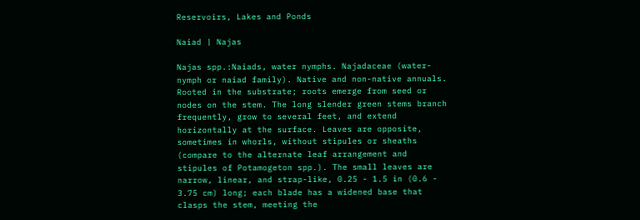Reservoirs, Lakes and Ponds

Naiad | Najas

Najas spp.:Naiads, water nymphs. Najadaceae (water-nymph or naiad family). Native and non-native annuals. Rooted in the substrate; roots emerge from seed or nodes on the stem. The long slender green stems branch frequently, grow to several feet, and extend horizontally at the surface. Leaves are opposite, sometimes in whorls, without stipules or sheaths (compare to the alternate leaf arrangement and stipules of Potamogeton spp.). The small leaves are narrow, linear, and strap-like, 0.25 - 1.5 in (0.6 - 3.75 cm) long; each blade has a widened base that clasps the stem, meeting the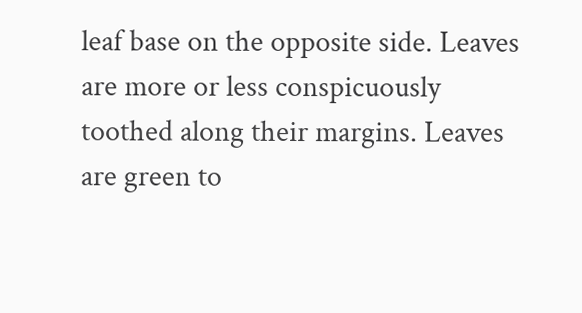leaf base on the opposite side. Leaves are more or less conspicuously toothed along their margins. Leaves are green to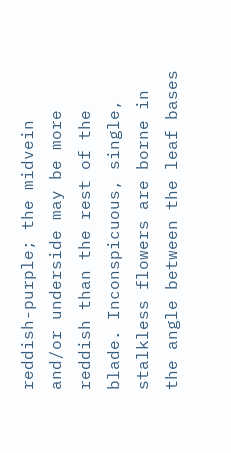reddish-purple; the midvein and/or underside may be more reddish than the rest of the blade. Inconspicuous, single, stalkless flowers are borne in the angle between the leaf bases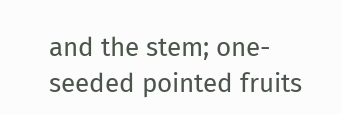and the stem; one-seeded pointed fruits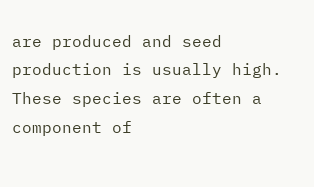are produced and seed production is usually high. These species are often a component of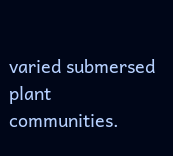varied submersed plant communities.